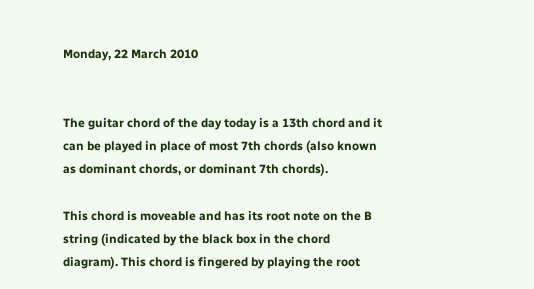Monday, 22 March 2010


The guitar chord of the day today is a 13th chord and it can be played in place of most 7th chords (also known as dominant chords, or dominant 7th chords).

This chord is moveable and has its root note on the B string (indicated by the black box in the chord diagram). This chord is fingered by playing the root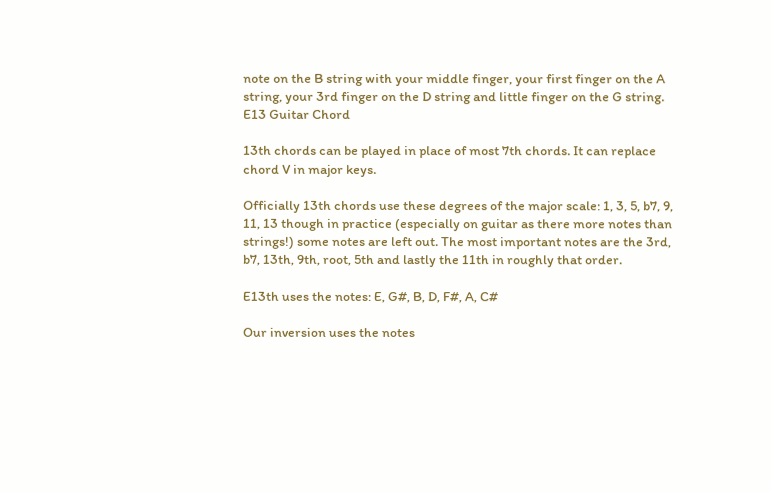note on the B string with your middle finger, your first finger on the A string, your 3rd finger on the D string and little finger on the G string.
E13 Guitar Chord

13th chords can be played in place of most 7th chords. It can replace chord V in major keys.

Officially 13th chords use these degrees of the major scale: 1, 3, 5, b7, 9, 11, 13 though in practice (especially on guitar as there more notes than strings!) some notes are left out. The most important notes are the 3rd, b7, 13th, 9th, root, 5th and lastly the 11th in roughly that order.

E13th uses the notes: E, G#, B, D, F#, A, C#

Our inversion uses the notes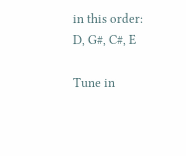in this order: D, G#, C#, E

Tune in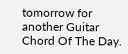tomorrow for another Guitar Chord Of The Day.